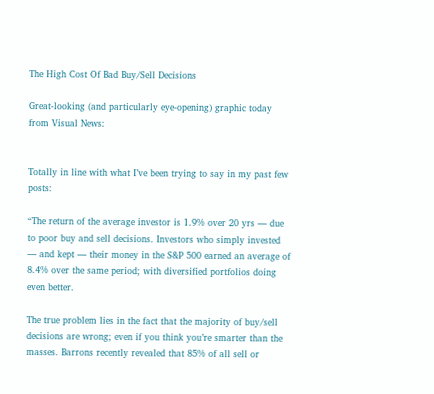The High Cost Of Bad Buy/Sell Decisions

Great-looking (and particularly eye-opening) graphic today from Visual News:


Totally in line with what I’ve been trying to say in my past few posts:

“The return of the average investor is 1.9% over 20 yrs — due to poor buy and sell decisions. Investors who simply invested — and kept — their money in the S&P 500 earned an average of 8.4% over the same period; with diversified portfolios doing even better.

The true problem lies in the fact that the majority of buy/sell decisions are wrong; even if you think you’re smarter than the masses. Barrons recently revealed that 85% of all sell or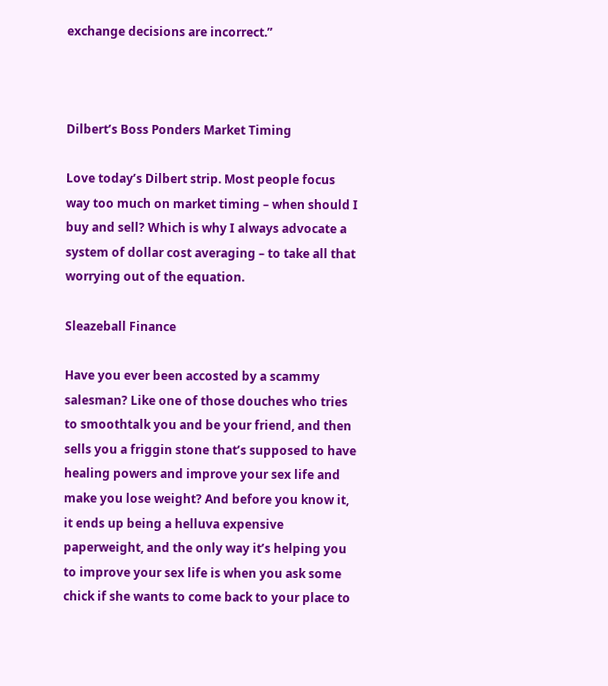exchange decisions are incorrect.”



Dilbert’s Boss Ponders Market Timing

Love today’s Dilbert strip. Most people focus way too much on market timing – when should I buy and sell? Which is why I always advocate a system of dollar cost averaging – to take all that worrying out of the equation.

Sleazeball Finance

Have you ever been accosted by a scammy salesman? Like one of those douches who tries to smoothtalk you and be your friend, and then sells you a friggin stone that’s supposed to have healing powers and improve your sex life and make you lose weight? And before you know it, it ends up being a helluva expensive paperweight, and the only way it’s helping you to improve your sex life is when you ask some chick if she wants to come back to your place to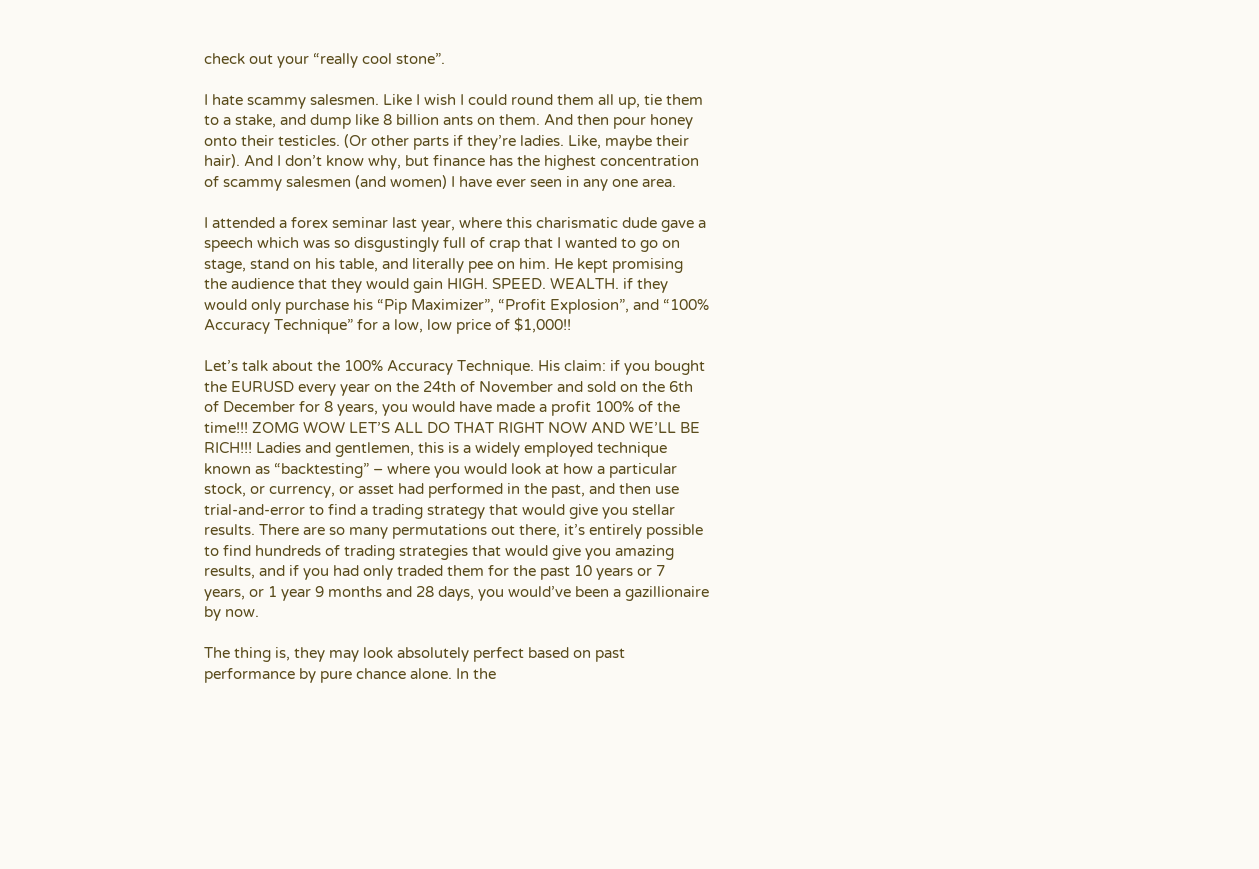check out your “really cool stone”.

I hate scammy salesmen. Like I wish I could round them all up, tie them to a stake, and dump like 8 billion ants on them. And then pour honey onto their testicles. (Or other parts if they’re ladies. Like, maybe their hair). And I don’t know why, but finance has the highest concentration of scammy salesmen (and women) I have ever seen in any one area.

I attended a forex seminar last year, where this charismatic dude gave a speech which was so disgustingly full of crap that I wanted to go on stage, stand on his table, and literally pee on him. He kept promising the audience that they would gain HIGH. SPEED. WEALTH. if they would only purchase his “Pip Maximizer”, “Profit Explosion”, and “100% Accuracy Technique” for a low, low price of $1,000!!

Let’s talk about the 100% Accuracy Technique. His claim: if you bought the EURUSD every year on the 24th of November and sold on the 6th of December for 8 years, you would have made a profit 100% of the time!!! ZOMG WOW LET’S ALL DO THAT RIGHT NOW AND WE’LL BE RICH!!! Ladies and gentlemen, this is a widely employed technique known as “backtesting” – where you would look at how a particular stock, or currency, or asset had performed in the past, and then use trial-and-error to find a trading strategy that would give you stellar results. There are so many permutations out there, it’s entirely possible to find hundreds of trading strategies that would give you amazing results, and if you had only traded them for the past 10 years or 7 years, or 1 year 9 months and 28 days, you would’ve been a gazillionaire by now.

The thing is, they may look absolutely perfect based on past performance by pure chance alone. In the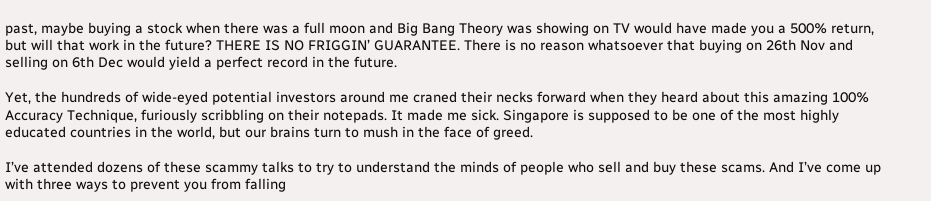past, maybe buying a stock when there was a full moon and Big Bang Theory was showing on TV would have made you a 500% return, but will that work in the future? THERE IS NO FRIGGIN’ GUARANTEE. There is no reason whatsoever that buying on 26th Nov and selling on 6th Dec would yield a perfect record in the future.

Yet, the hundreds of wide-eyed potential investors around me craned their necks forward when they heard about this amazing 100% Accuracy Technique, furiously scribbling on their notepads. It made me sick. Singapore is supposed to be one of the most highly educated countries in the world, but our brains turn to mush in the face of greed.

I’ve attended dozens of these scammy talks to try to understand the minds of people who sell and buy these scams. And I’ve come up with three ways to prevent you from falling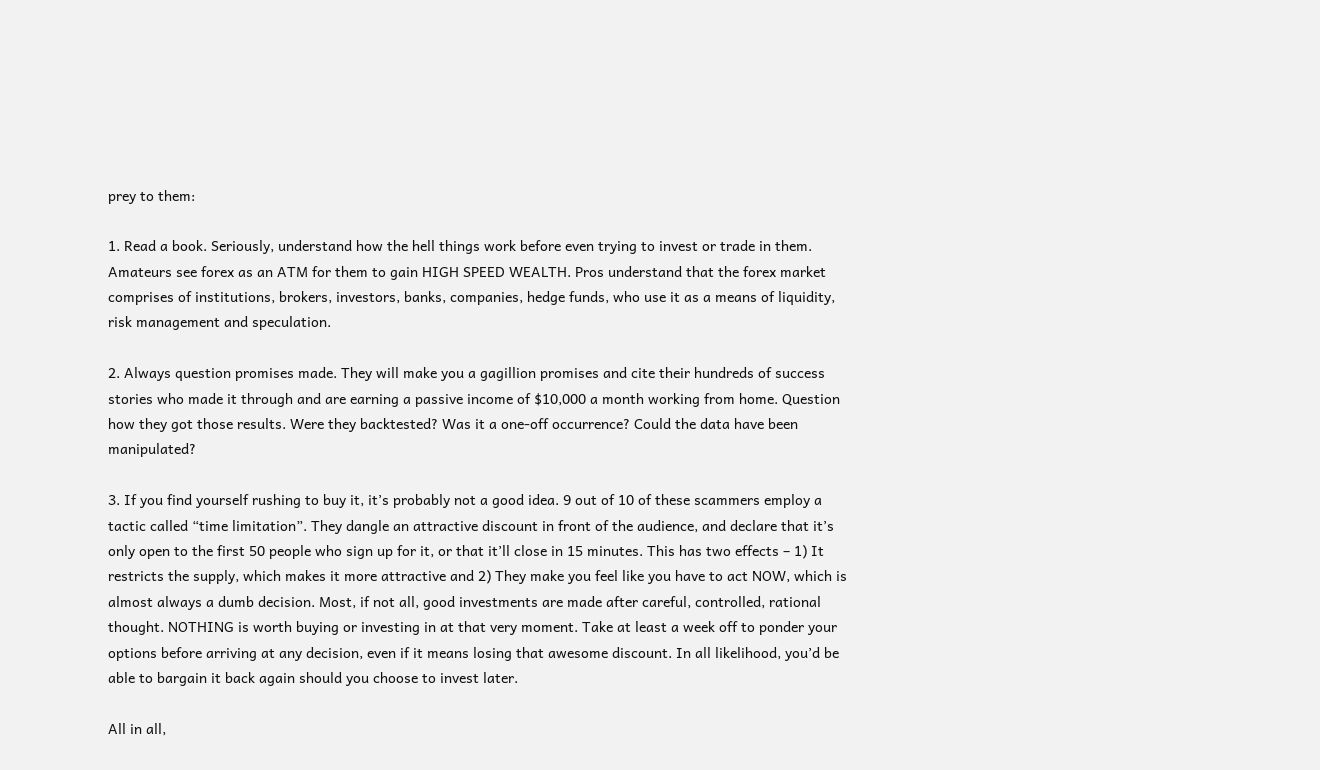prey to them:

1. Read a book. Seriously, understand how the hell things work before even trying to invest or trade in them. Amateurs see forex as an ATM for them to gain HIGH SPEED WEALTH. Pros understand that the forex market comprises of institutions, brokers, investors, banks, companies, hedge funds, who use it as a means of liquidity, risk management and speculation.

2. Always question promises made. They will make you a gagillion promises and cite their hundreds of success stories who made it through and are earning a passive income of $10,000 a month working from home. Question how they got those results. Were they backtested? Was it a one-off occurrence? Could the data have been manipulated?

3. If you find yourself rushing to buy it, it’s probably not a good idea. 9 out of 10 of these scammers employ a tactic called “time limitation”. They dangle an attractive discount in front of the audience, and declare that it’s only open to the first 50 people who sign up for it, or that it’ll close in 15 minutes. This has two effects – 1) It restricts the supply, which makes it more attractive and 2) They make you feel like you have to act NOW, which is almost always a dumb decision. Most, if not all, good investments are made after careful, controlled, rational thought. NOTHING is worth buying or investing in at that very moment. Take at least a week off to ponder your options before arriving at any decision, even if it means losing that awesome discount. In all likelihood, you’d be able to bargain it back again should you choose to invest later.

All in all,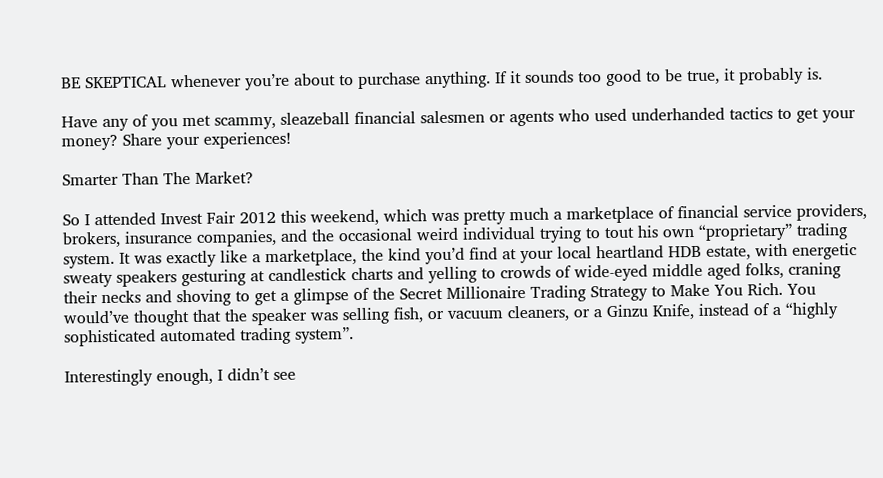BE SKEPTICAL whenever you’re about to purchase anything. If it sounds too good to be true, it probably is.

Have any of you met scammy, sleazeball financial salesmen or agents who used underhanded tactics to get your money? Share your experiences!

Smarter Than The Market?

So I attended Invest Fair 2012 this weekend, which was pretty much a marketplace of financial service providers, brokers, insurance companies, and the occasional weird individual trying to tout his own “proprietary” trading system. It was exactly like a marketplace, the kind you’d find at your local heartland HDB estate, with energetic sweaty speakers gesturing at candlestick charts and yelling to crowds of wide-eyed middle aged folks, craning their necks and shoving to get a glimpse of the Secret Millionaire Trading Strategy to Make You Rich. You would’ve thought that the speaker was selling fish, or vacuum cleaners, or a Ginzu Knife, instead of a “highly sophisticated automated trading system”.

Interestingly enough, I didn’t see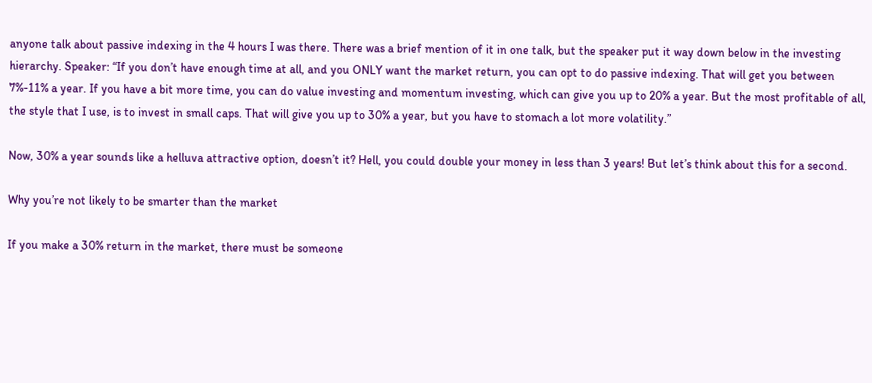anyone talk about passive indexing in the 4 hours I was there. There was a brief mention of it in one talk, but the speaker put it way down below in the investing hierarchy. Speaker: “If you don’t have enough time at all, and you ONLY want the market return, you can opt to do passive indexing. That will get you between 7%-11% a year. If you have a bit more time, you can do value investing and momentum investing, which can give you up to 20% a year. But the most profitable of all, the style that I use, is to invest in small caps. That will give you up to 30% a year, but you have to stomach a lot more volatility.”

Now, 30% a year sounds like a helluva attractive option, doesn’t it? Hell, you could double your money in less than 3 years! But let’s think about this for a second.

Why you’re not likely to be smarter than the market

If you make a 30% return in the market, there must be someone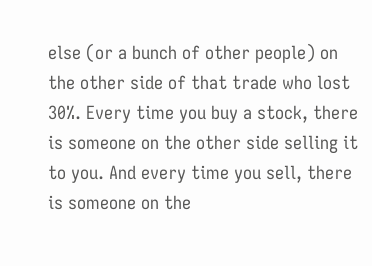else (or a bunch of other people) on the other side of that trade who lost 30%. Every time you buy a stock, there is someone on the other side selling it to you. And every time you sell, there is someone on the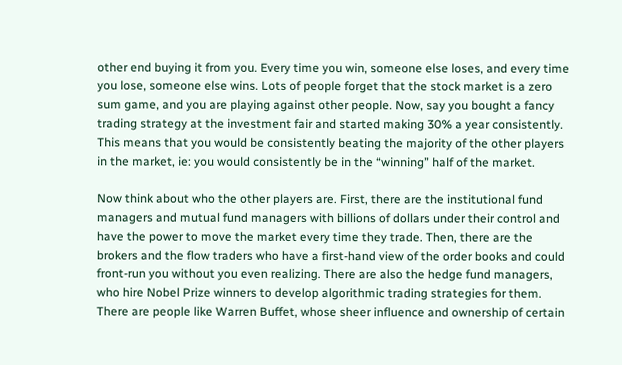other end buying it from you. Every time you win, someone else loses, and every time you lose, someone else wins. Lots of people forget that the stock market is a zero sum game, and you are playing against other people. Now, say you bought a fancy trading strategy at the investment fair and started making 30% a year consistently. This means that you would be consistently beating the majority of the other players in the market, ie: you would consistently be in the “winning” half of the market.

Now think about who the other players are. First, there are the institutional fund managers and mutual fund managers with billions of dollars under their control and have the power to move the market every time they trade. Then, there are the brokers and the flow traders who have a first-hand view of the order books and could front-run you without you even realizing. There are also the hedge fund managers, who hire Nobel Prize winners to develop algorithmic trading strategies for them. There are people like Warren Buffet, whose sheer influence and ownership of certain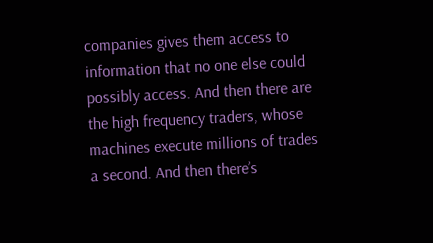companies gives them access to information that no one else could possibly access. And then there are the high frequency traders, whose machines execute millions of trades a second. And then there’s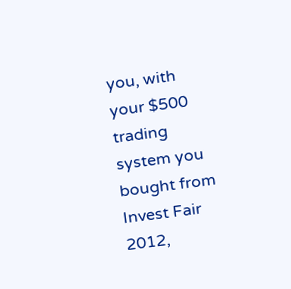you, with your $500 trading system you bought from Invest Fair 2012,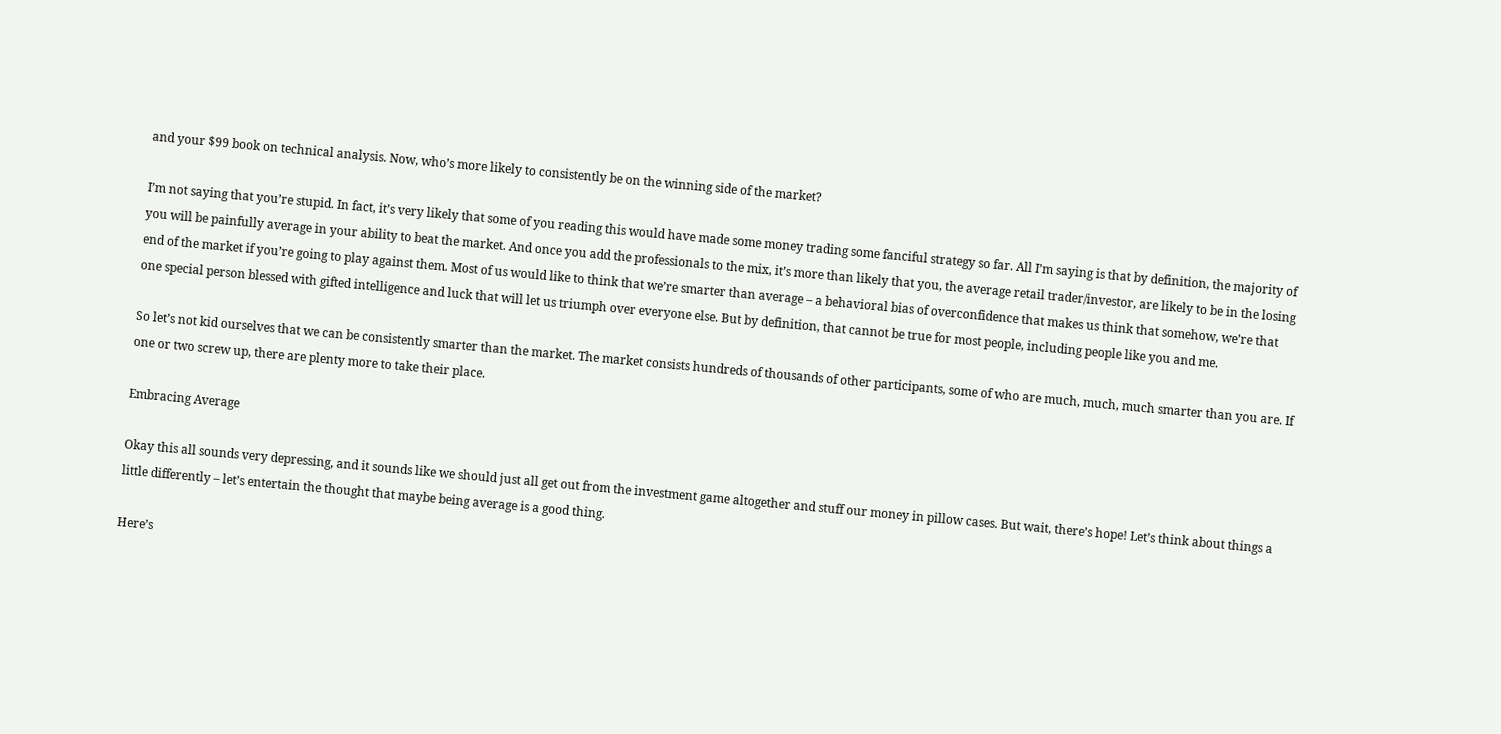and your $99 book on technical analysis. Now, who’s more likely to consistently be on the winning side of the market?

I’m not saying that you’re stupid. In fact, it’s very likely that some of you reading this would have made some money trading some fanciful strategy so far. All I’m saying is that by definition, the majority of you will be painfully average in your ability to beat the market. And once you add the professionals to the mix, it’s more than likely that you, the average retail trader/investor, are likely to be in the losing end of the market if you’re going to play against them. Most of us would like to think that we’re smarter than average – a behavioral bias of overconfidence that makes us think that somehow, we’re that one special person blessed with gifted intelligence and luck that will let us triumph over everyone else. But by definition, that cannot be true for most people, including people like you and me.

So let’s not kid ourselves that we can be consistently smarter than the market. The market consists hundreds of thousands of other participants, some of who are much, much, much smarter than you are. If one or two screw up, there are plenty more to take their place.

Embracing Average

Okay this all sounds very depressing, and it sounds like we should just all get out from the investment game altogether and stuff our money in pillow cases. But wait, there’s hope! Let’s think about things a little differently – let’s entertain the thought that maybe being average is a good thing.

Here’s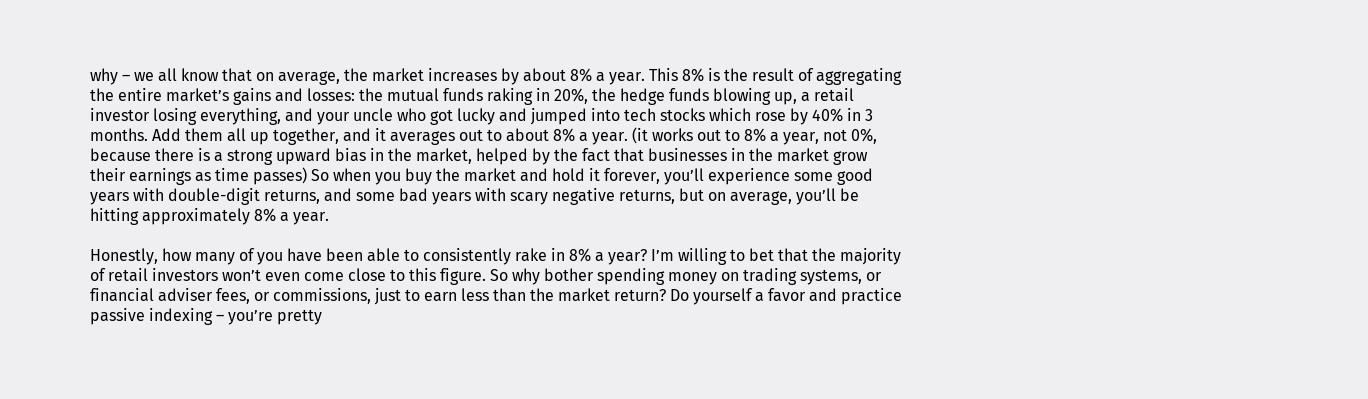why – we all know that on average, the market increases by about 8% a year. This 8% is the result of aggregating the entire market’s gains and losses: the mutual funds raking in 20%, the hedge funds blowing up, a retail investor losing everything, and your uncle who got lucky and jumped into tech stocks which rose by 40% in 3 months. Add them all up together, and it averages out to about 8% a year. (it works out to 8% a year, not 0%, because there is a strong upward bias in the market, helped by the fact that businesses in the market grow their earnings as time passes) So when you buy the market and hold it forever, you’ll experience some good years with double-digit returns, and some bad years with scary negative returns, but on average, you’ll be hitting approximately 8% a year.

Honestly, how many of you have been able to consistently rake in 8% a year? I’m willing to bet that the majority of retail investors won’t even come close to this figure. So why bother spending money on trading systems, or financial adviser fees, or commissions, just to earn less than the market return? Do yourself a favor and practice passive indexing – you’re pretty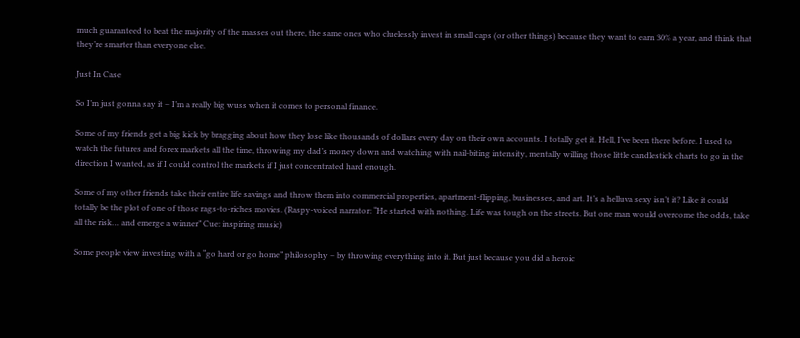much guaranteed to beat the majority of the masses out there, the same ones who cluelessly invest in small caps (or other things) because they want to earn 30% a year, and think that they’re smarter than everyone else.

Just In Case

So I’m just gonna say it – I’m a really big wuss when it comes to personal finance.

Some of my friends get a big kick by bragging about how they lose like thousands of dollars every day on their own accounts. I totally get it. Hell, I’ve been there before. I used to watch the futures and forex markets all the time, throwing my dad’s money down and watching with nail-biting intensity, mentally willing those little candlestick charts to go in the direction I wanted, as if I could control the markets if I just concentrated hard enough.

Some of my other friends take their entire life savings and throw them into commercial properties, apartment-flipping, businesses, and art. It’s a helluva sexy isn’t it? Like it could totally be the plot of one of those rags-to-riches movies. (Raspy-voiced narrator: “He started with nothing. Life was tough on the streets. But one man would overcome the odds, take all the risk… and emerge a winner” Cue: inspiring music)

Some people view investing with a “go hard or go home” philosophy – by throwing everything into it. But just because you did a heroic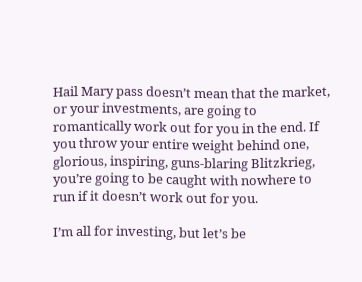Hail Mary pass doesn’t mean that the market, or your investments, are going to romantically work out for you in the end. If you throw your entire weight behind one, glorious, inspiring, guns-blaring Blitzkrieg, you’re going to be caught with nowhere to run if it doesn’t work out for you.

I’m all for investing, but let’s be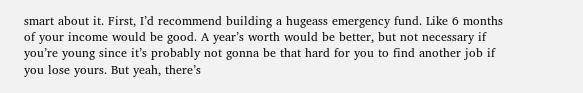smart about it. First, I’d recommend building a hugeass emergency fund. Like 6 months of your income would be good. A year’s worth would be better, but not necessary if you’re young since it’s probably not gonna be that hard for you to find another job if you lose yours. But yeah, there’s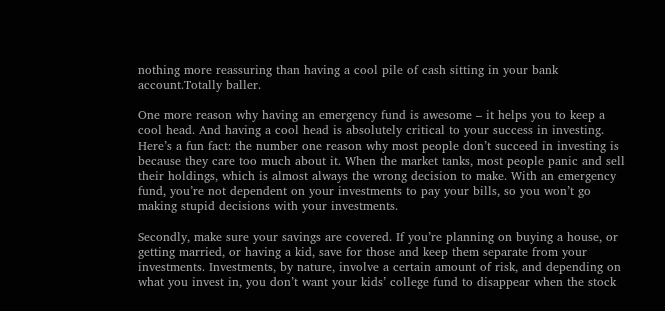nothing more reassuring than having a cool pile of cash sitting in your bank account.Totally baller.

One more reason why having an emergency fund is awesome – it helps you to keep a cool head. And having a cool head is absolutely critical to your success in investing. Here’s a fun fact: the number one reason why most people don’t succeed in investing is because they care too much about it. When the market tanks, most people panic and sell their holdings, which is almost always the wrong decision to make. With an emergency fund, you’re not dependent on your investments to pay your bills, so you won’t go making stupid decisions with your investments.

Secondly, make sure your savings are covered. If you’re planning on buying a house, or getting married, or having a kid, save for those and keep them separate from your investments. Investments, by nature, involve a certain amount of risk, and depending on what you invest in, you don’t want your kids’ college fund to disappear when the stock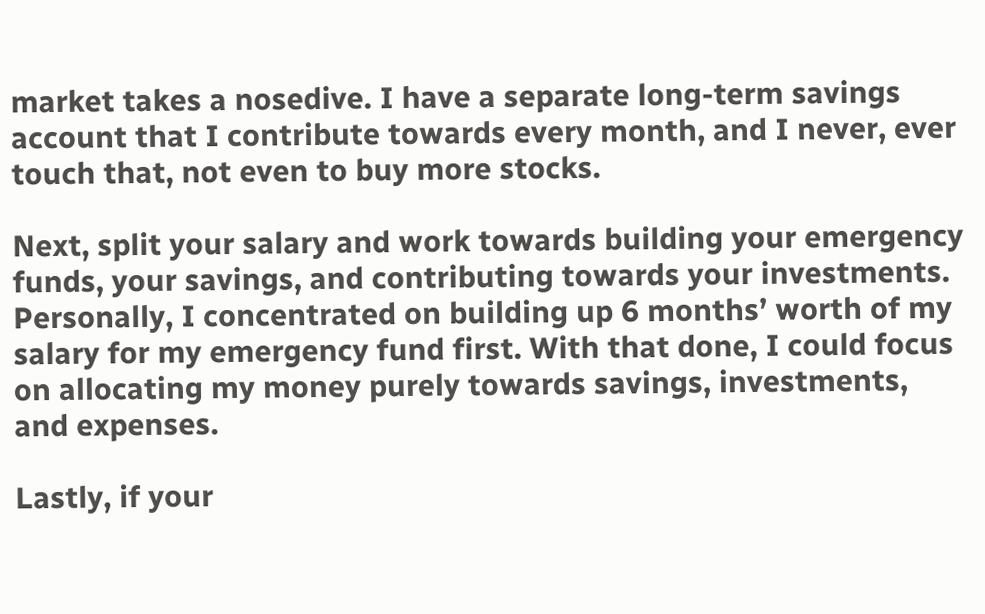market takes a nosedive. I have a separate long-term savings account that I contribute towards every month, and I never, ever touch that, not even to buy more stocks.

Next, split your salary and work towards building your emergency funds, your savings, and contributing towards your investments. Personally, I concentrated on building up 6 months’ worth of my salary for my emergency fund first. With that done, I could focus on allocating my money purely towards savings, investments, and expenses.

Lastly, if your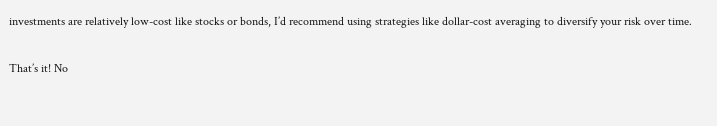investments are relatively low-cost like stocks or bonds, I’d recommend using strategies like dollar-cost averaging to diversify your risk over time.

That’s it! No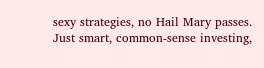sexy strategies, no Hail Mary passes. Just smart, common-sense investing,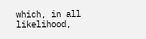which, in all likelihood,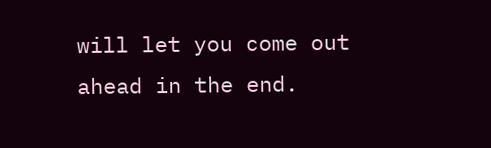will let you come out ahead in the end.